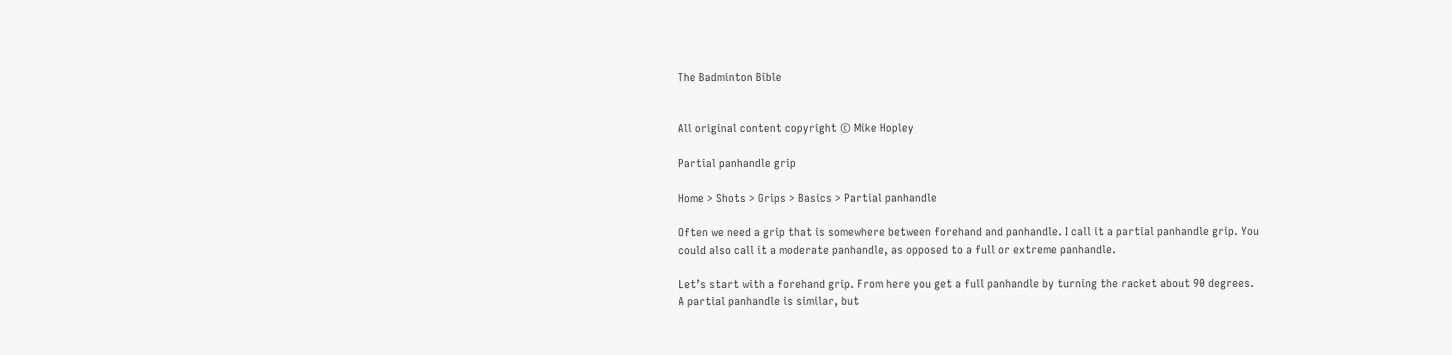The Badminton Bible


All original content copyright © Mike Hopley

Partial panhandle grip

Home > Shots > Grips > Basics > Partial panhandle

Often we need a grip that is somewhere between forehand and panhandle. I call it a partial panhandle grip. You could also call it a moderate panhandle, as opposed to a full or extreme panhandle.

Let’s start with a forehand grip. From here you get a full panhandle by turning the racket about 90 degrees. A partial panhandle is similar, but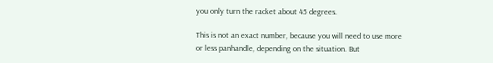you only turn the racket about 45 degrees.

This is not an exact number, because you will need to use more or less panhandle, depending on the situation. But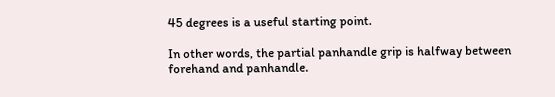45 degrees is a useful starting point.

In other words, the partial panhandle grip is halfway between forehand and panhandle.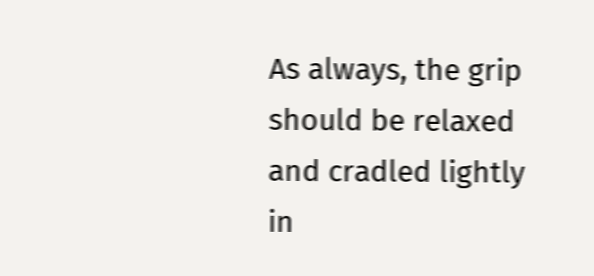As always, the grip should be relaxed and cradled lightly in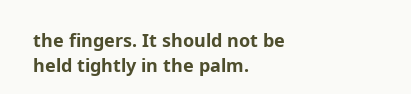the fingers. It should not be held tightly in the palm.